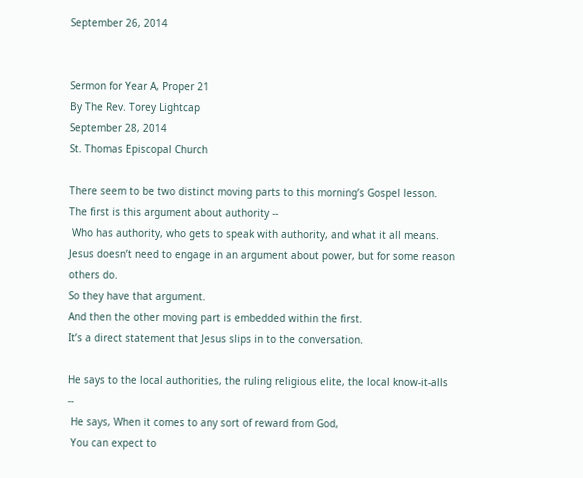September 26, 2014


Sermon for Year A, Proper 21
By The Rev. Torey Lightcap
September 28, 2014
St. Thomas Episcopal Church

There seem to be two distinct moving parts to this morning’s Gospel lesson.
The first is this argument about authority --
 Who has authority, who gets to speak with authority, and what it all means.
Jesus doesn’t need to engage in an argument about power, but for some reason others do.
So they have that argument.
And then the other moving part is embedded within the first.
It’s a direct statement that Jesus slips in to the conversation.

He says to the local authorities, the ruling religious elite, the local know-it-alls --
 He says, When it comes to any sort of reward from God,
 You can expect to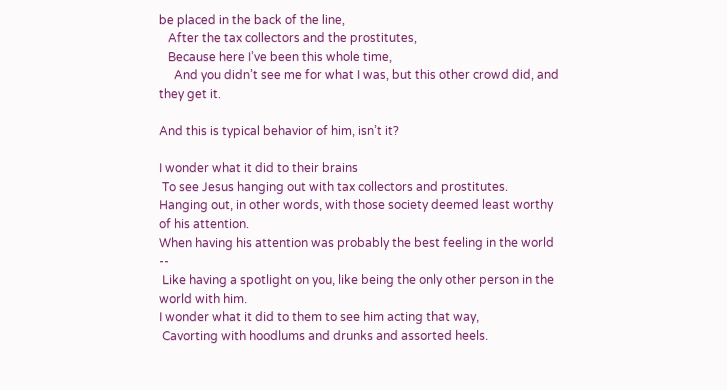be placed in the back of the line,
   After the tax collectors and the prostitutes,
   Because here I’ve been this whole time,
     And you didn’t see me for what I was, but this other crowd did, and they get it.

And this is typical behavior of him, isn’t it?

I wonder what it did to their brains
 To see Jesus hanging out with tax collectors and prostitutes.
Hanging out, in other words, with those society deemed least worthy of his attention.
When having his attention was probably the best feeling in the world --
 Like having a spotlight on you, like being the only other person in the world with him.
I wonder what it did to them to see him acting that way,
 Cavorting with hoodlums and drunks and assorted heels.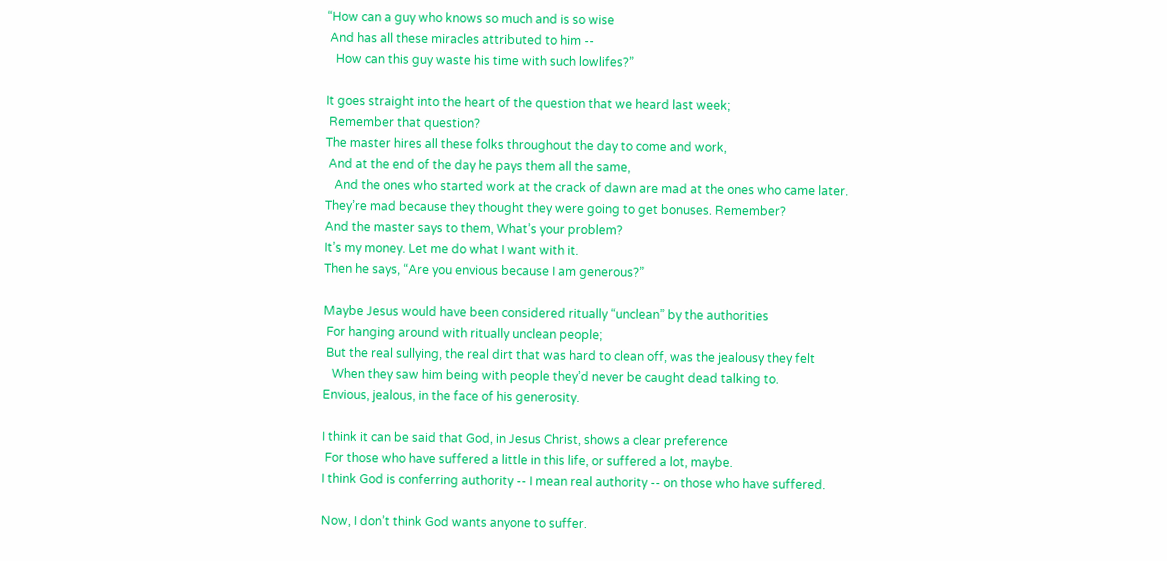“How can a guy who knows so much and is so wise
 And has all these miracles attributed to him --
   How can this guy waste his time with such lowlifes?”

It goes straight into the heart of the question that we heard last week;
 Remember that question?
The master hires all these folks throughout the day to come and work,
 And at the end of the day he pays them all the same,
   And the ones who started work at the crack of dawn are mad at the ones who came later.
They’re mad because they thought they were going to get bonuses. Remember?
And the master says to them, What’s your problem?
It’s my money. Let me do what I want with it.
Then he says, “Are you envious because I am generous?”

Maybe Jesus would have been considered ritually “unclean” by the authorities
 For hanging around with ritually unclean people;
 But the real sullying, the real dirt that was hard to clean off, was the jealousy they felt
   When they saw him being with people they’d never be caught dead talking to.
Envious, jealous, in the face of his generosity.

I think it can be said that God, in Jesus Christ, shows a clear preference
 For those who have suffered a little in this life, or suffered a lot, maybe.
I think God is conferring authority -- I mean real authority -- on those who have suffered.

Now, I don’t think God wants anyone to suffer.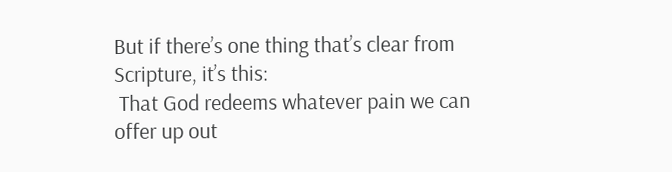But if there’s one thing that’s clear from Scripture, it’s this:
 That God redeems whatever pain we can offer up out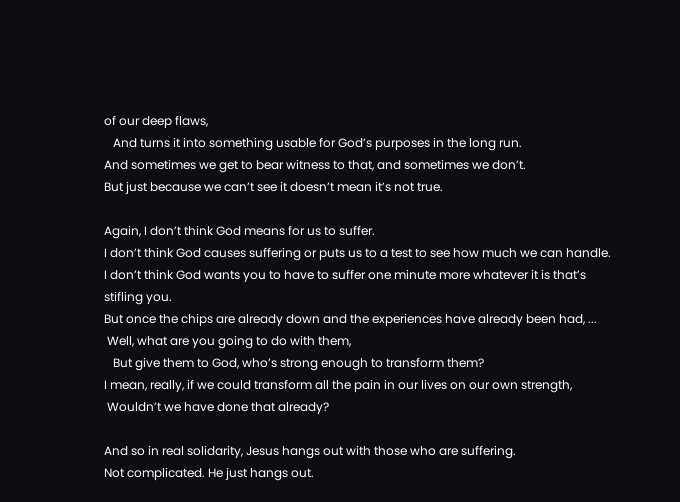of our deep flaws,
   And turns it into something usable for God’s purposes in the long run.
And sometimes we get to bear witness to that, and sometimes we don’t.
But just because we can’t see it doesn’t mean it’s not true.

Again, I don’t think God means for us to suffer.
I don’t think God causes suffering or puts us to a test to see how much we can handle.
I don’t think God wants you to have to suffer one minute more whatever it is that’s stifling you.
But once the chips are already down and the experiences have already been had, ...
 Well, what are you going to do with them,
   But give them to God, who’s strong enough to transform them?
I mean, really, if we could transform all the pain in our lives on our own strength,
 Wouldn’t we have done that already?

And so in real solidarity, Jesus hangs out with those who are suffering.
Not complicated. He just hangs out.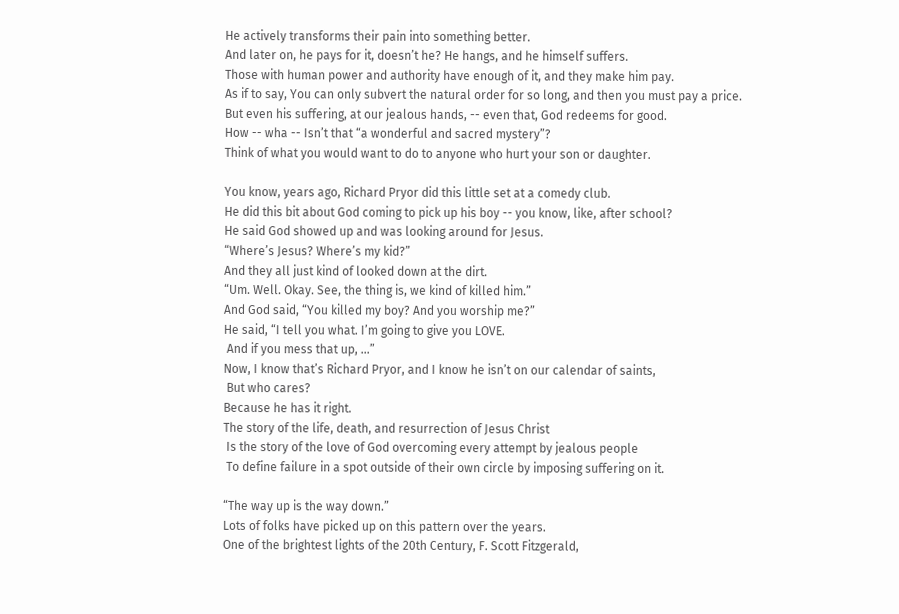He actively transforms their pain into something better.
And later on, he pays for it, doesn’t he? He hangs, and he himself suffers.
Those with human power and authority have enough of it, and they make him pay.
As if to say, You can only subvert the natural order for so long, and then you must pay a price.
But even his suffering, at our jealous hands, -- even that, God redeems for good.
How -- wha -- Isn’t that “a wonderful and sacred mystery”?
Think of what you would want to do to anyone who hurt your son or daughter.

You know, years ago, Richard Pryor did this little set at a comedy club.
He did this bit about God coming to pick up his boy -- you know, like, after school?
He said God showed up and was looking around for Jesus.
“Where’s Jesus? Where’s my kid?”
And they all just kind of looked down at the dirt.
“Um. Well. Okay. See, the thing is, we kind of killed him.”
And God said, “You killed my boy? And you worship me?”
He said, “I tell you what. I’m going to give you LOVE.
 And if you mess that up, ...”
Now, I know that’s Richard Pryor, and I know he isn’t on our calendar of saints,
 But who cares?
Because he has it right.
The story of the life, death, and resurrection of Jesus Christ
 Is the story of the love of God overcoming every attempt by jealous people
 To define failure in a spot outside of their own circle by imposing suffering on it.

“The way up is the way down.”
Lots of folks have picked up on this pattern over the years.
One of the brightest lights of the 20th Century, F. Scott Fitzgerald,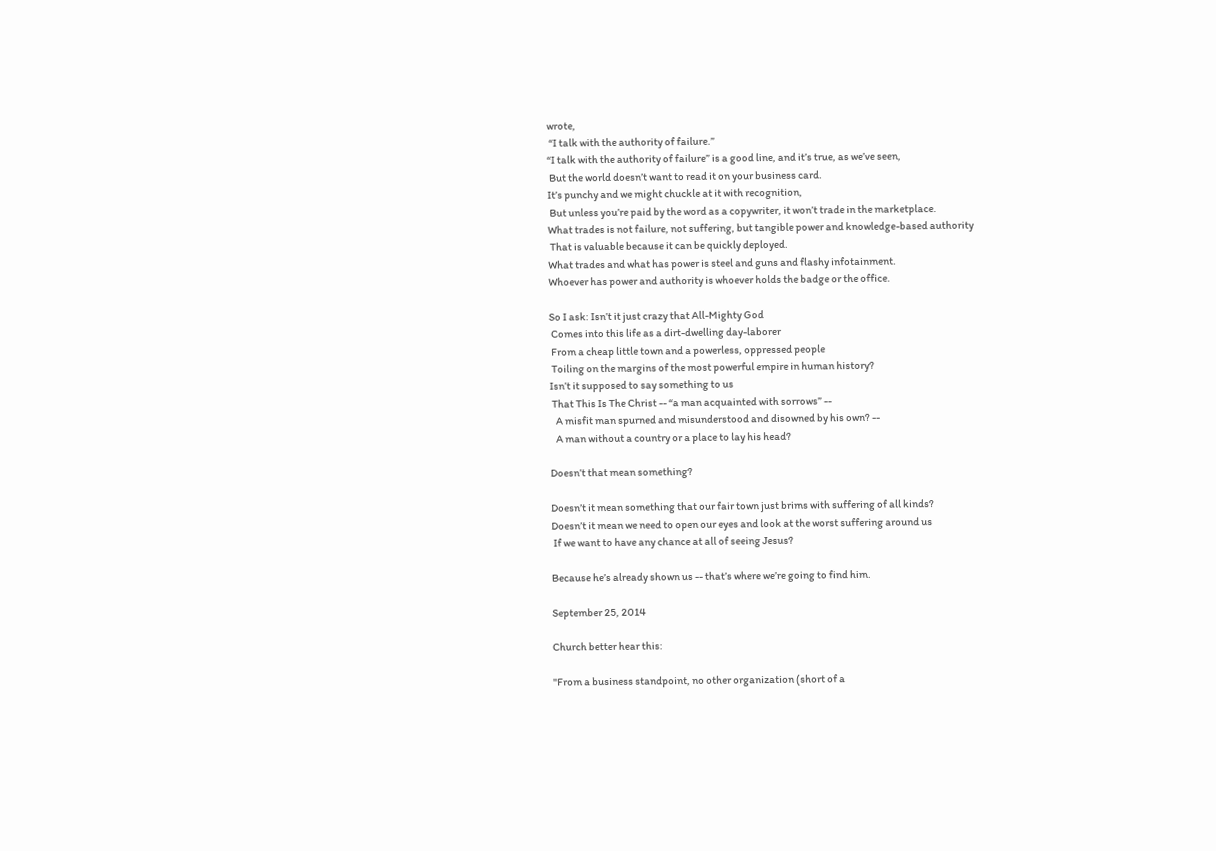wrote,
 “I talk with the authority of failure.”
“I talk with the authority of failure” is a good line, and it’s true, as we’ve seen,
 But the world doesn’t want to read it on your business card.
It’s punchy and we might chuckle at it with recognition,
 But unless you’re paid by the word as a copywriter, it won’t trade in the marketplace.
What trades is not failure, not suffering, but tangible power and knowledge-based authority
 That is valuable because it can be quickly deployed.
What trades and what has power is steel and guns and flashy infotainment.
Whoever has power and authority is whoever holds the badge or the office.

So I ask: Isn’t it just crazy that All-Mighty God
 Comes into this life as a dirt-dwelling day-laborer
 From a cheap little town and a powerless, oppressed people
 Toiling on the margins of the most powerful empire in human history?
Isn’t it supposed to say something to us
 That This Is The Christ -- “a man acquainted with sorrows” --
   A misfit man spurned and misunderstood and disowned by his own? --
   A man without a country or a place to lay his head?

Doesn’t that mean something?

Doesn’t it mean something that our fair town just brims with suffering of all kinds?
Doesn’t it mean we need to open our eyes and look at the worst suffering around us
 If we want to have any chance at all of seeing Jesus?

Because he’s already shown us -- that’s where we’re going to find him.

September 25, 2014

Church better hear this:

"From a business standpoint, no other organization (short of a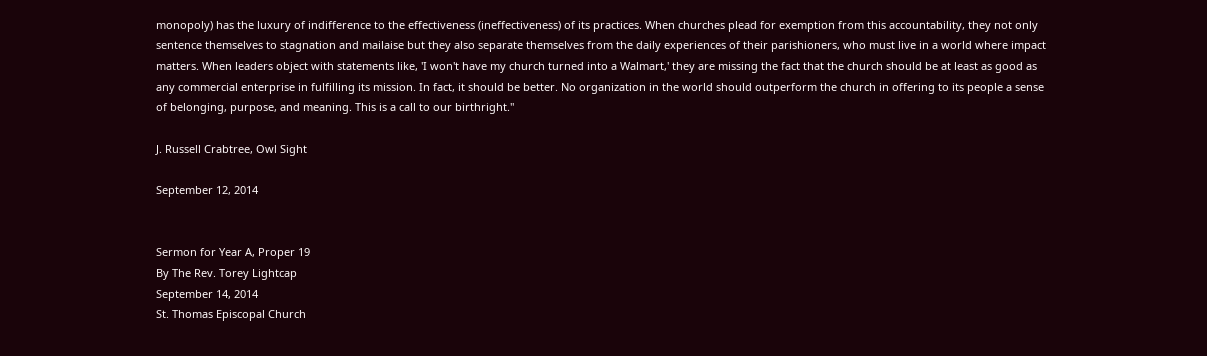monopoly) has the luxury of indifference to the effectiveness (ineffectiveness) of its practices. When churches plead for exemption from this accountability, they not only sentence themselves to stagnation and mailaise but they also separate themselves from the daily experiences of their parishioners, who must live in a world where impact matters. When leaders object with statements like, 'I won't have my church turned into a Walmart,' they are missing the fact that the church should be at least as good as any commercial enterprise in fulfilling its mission. In fact, it should be better. No organization in the world should outperform the church in offering to its people a sense of belonging, purpose, and meaning. This is a call to our birthright."

J. Russell Crabtree, Owl Sight

September 12, 2014


Sermon for Year A, Proper 19
By The Rev. Torey Lightcap
September 14, 2014
St. Thomas Episcopal Church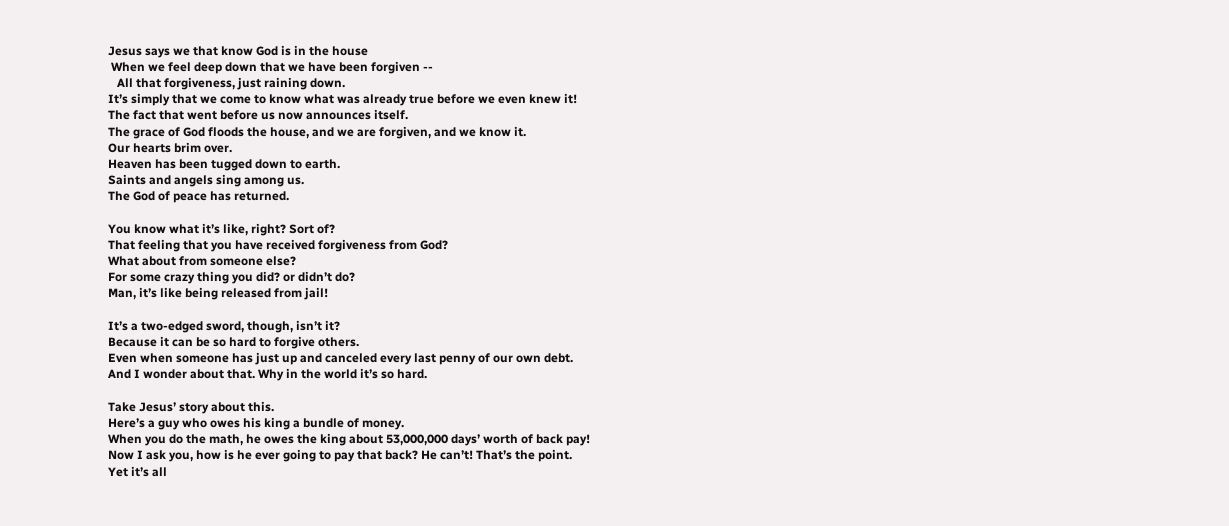Jesus says we that know God is in the house
 When we feel deep down that we have been forgiven --
   All that forgiveness, just raining down.
It’s simply that we come to know what was already true before we even knew it!
The fact that went before us now announces itself.
The grace of God floods the house, and we are forgiven, and we know it.
Our hearts brim over.
Heaven has been tugged down to earth.
Saints and angels sing among us.
The God of peace has returned.

You know what it’s like, right? Sort of?
That feeling that you have received forgiveness from God?
What about from someone else?
For some crazy thing you did? or didn’t do?
Man, it’s like being released from jail!

It’s a two-edged sword, though, isn’t it?
Because it can be so hard to forgive others.
Even when someone has just up and canceled every last penny of our own debt.
And I wonder about that. Why in the world it’s so hard.

Take Jesus’ story about this.
Here’s a guy who owes his king a bundle of money.
When you do the math, he owes the king about 53,000,000 days’ worth of back pay!
Now I ask you, how is he ever going to pay that back? He can’t! That’s the point.
Yet it’s all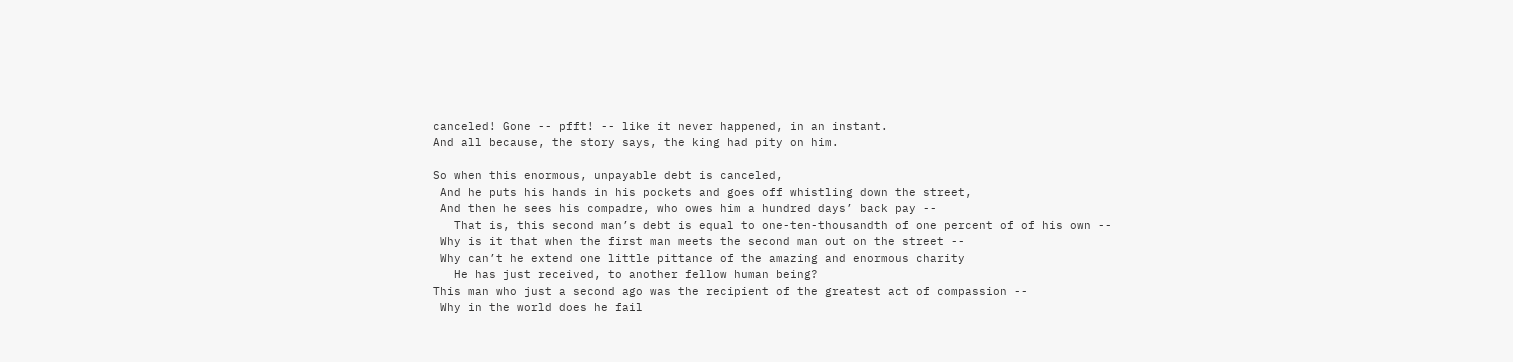canceled! Gone -- pfft! -- like it never happened, in an instant.
And all because, the story says, the king had pity on him.

So when this enormous, unpayable debt is canceled,
 And he puts his hands in his pockets and goes off whistling down the street,
 And then he sees his compadre, who owes him a hundred days’ back pay --
   That is, this second man’s debt is equal to one-ten-thousandth of one percent of of his own --
 Why is it that when the first man meets the second man out on the street --
 Why can’t he extend one little pittance of the amazing and enormous charity
   He has just received, to another fellow human being?
This man who just a second ago was the recipient of the greatest act of compassion --
 Why in the world does he fail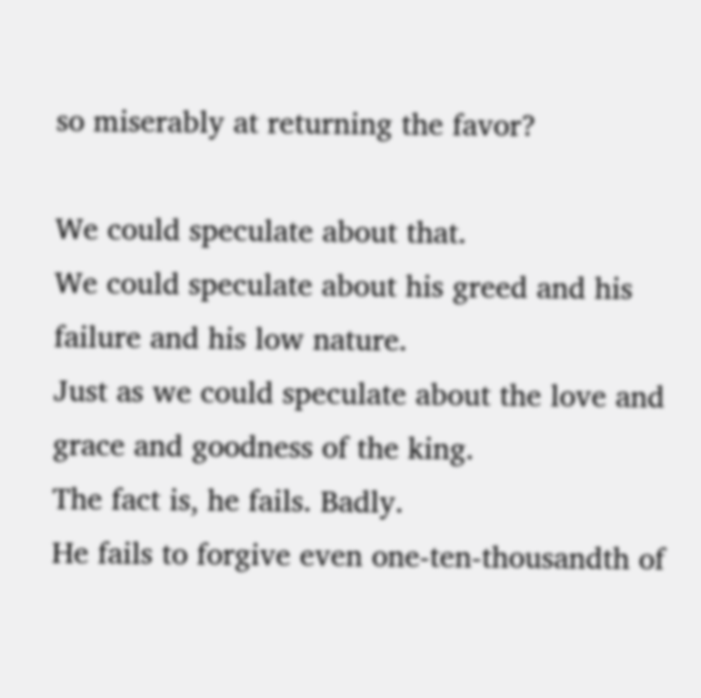so miserably at returning the favor?

We could speculate about that.
We could speculate about his greed and his failure and his low nature.
Just as we could speculate about the love and grace and goodness of the king.
The fact is, he fails. Badly.
He fails to forgive even one-ten-thousandth of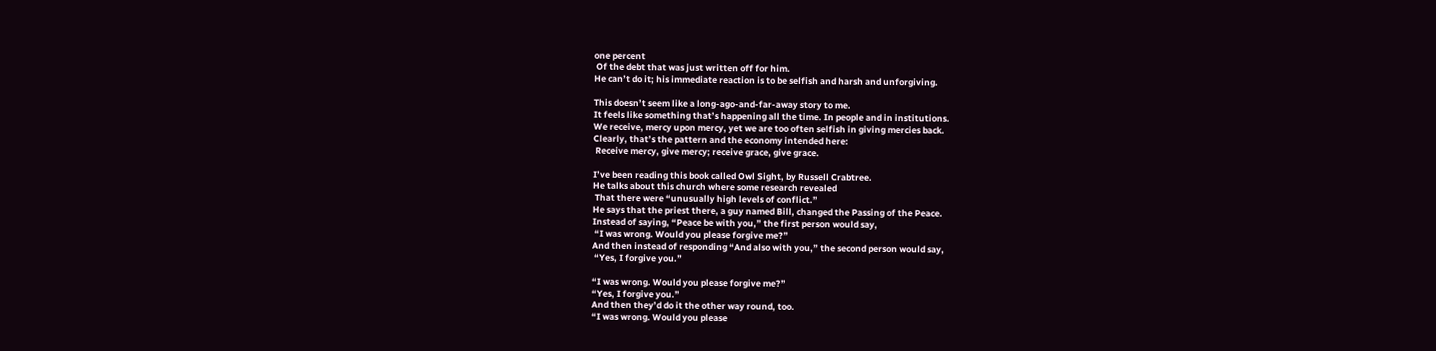one percent
 Of the debt that was just written off for him.
He can’t do it; his immediate reaction is to be selfish and harsh and unforgiving.

This doesn’t seem like a long-ago-and-far-away story to me.
It feels like something that’s happening all the time. In people and in institutions.
We receive, mercy upon mercy, yet we are too often selfish in giving mercies back.
Clearly, that’s the pattern and the economy intended here:
 Receive mercy, give mercy; receive grace, give grace.

I’ve been reading this book called Owl Sight, by Russell Crabtree.
He talks about this church where some research revealed
 That there were “unusually high levels of conflict.”
He says that the priest there, a guy named Bill, changed the Passing of the Peace.
Instead of saying, “Peace be with you,” the first person would say,
 “I was wrong. Would you please forgive me?”
And then instead of responding “And also with you,” the second person would say,
 “Yes, I forgive you.”

“I was wrong. Would you please forgive me?”
“Yes, I forgive you.”
And then they’d do it the other way round, too.
“I was wrong. Would you please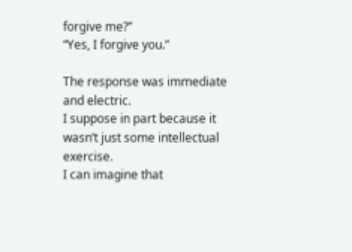forgive me?”
“Yes, I forgive you.”

The response was immediate and electric.
I suppose in part because it wasn’t just some intellectual exercise.
I can imagine that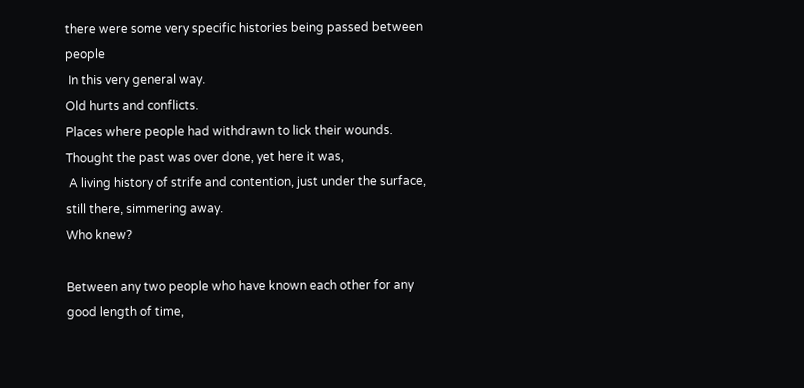there were some very specific histories being passed between people
 In this very general way.
Old hurts and conflicts.
Places where people had withdrawn to lick their wounds.
Thought the past was over done, yet here it was,
 A living history of strife and contention, just under the surface, still there, simmering away.
Who knew?

Between any two people who have known each other for any good length of time,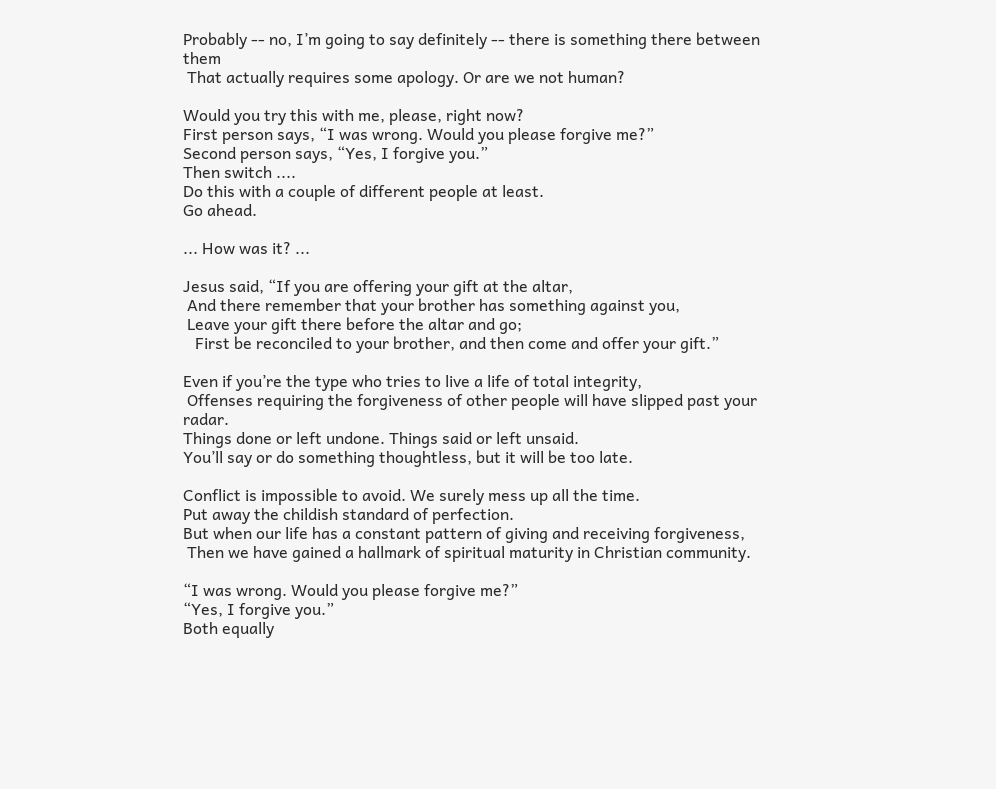Probably -- no, I’m going to say definitely -- there is something there between them
 That actually requires some apology. Or are we not human?

Would you try this with me, please, right now?
First person says, “I was wrong. Would you please forgive me?”
Second person says, “Yes, I forgive you.”
Then switch ....
Do this with a couple of different people at least.
Go ahead.

... How was it? ...

Jesus said, “If you are offering your gift at the altar,
 And there remember that your brother has something against you,
 Leave your gift there before the altar and go;
   First be reconciled to your brother, and then come and offer your gift.”

Even if you’re the type who tries to live a life of total integrity,
 Offenses requiring the forgiveness of other people will have slipped past your radar.
Things done or left undone. Things said or left unsaid.
You’ll say or do something thoughtless, but it will be too late.

Conflict is impossible to avoid. We surely mess up all the time.
Put away the childish standard of perfection.
But when our life has a constant pattern of giving and receiving forgiveness,
 Then we have gained a hallmark of spiritual maturity in Christian community.

“I was wrong. Would you please forgive me?”
“Yes, I forgive you.”
Both equally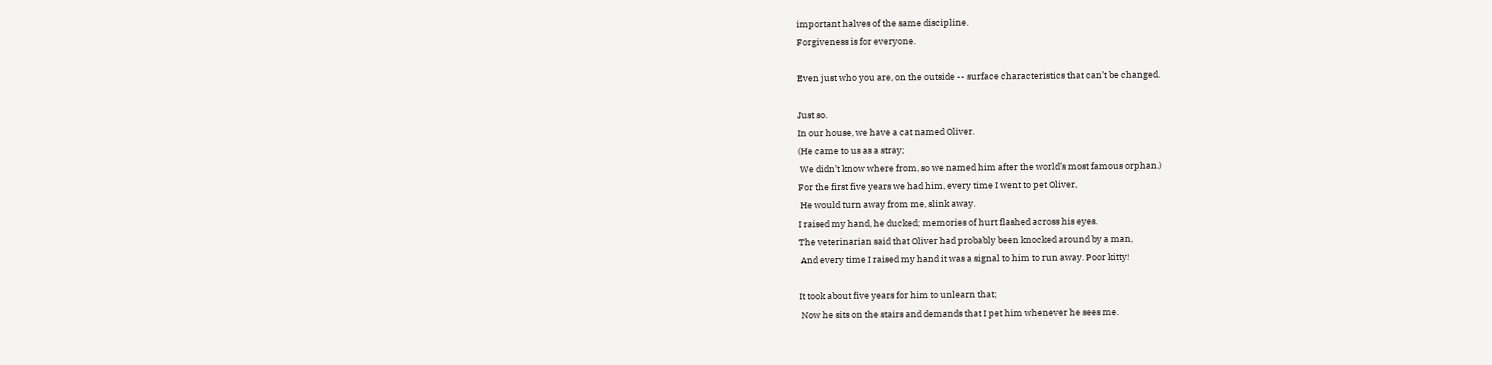important halves of the same discipline.
Forgiveness is for everyone.

Even just who you are, on the outside -- surface characteristics that can’t be changed.

Just so.
In our house, we have a cat named Oliver.
(He came to us as a stray;
 We didn’t know where from, so we named him after the world’s most famous orphan.)
For the first five years we had him, every time I went to pet Oliver,
 He would turn away from me, slink away.
I raised my hand, he ducked; memories of hurt flashed across his eyes.
The veterinarian said that Oliver had probably been knocked around by a man,
 And every time I raised my hand it was a signal to him to run away. Poor kitty!

It took about five years for him to unlearn that;
 Now he sits on the stairs and demands that I pet him whenever he sees me.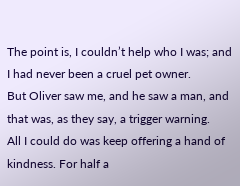The point is, I couldn’t help who I was; and I had never been a cruel pet owner.
But Oliver saw me, and he saw a man, and that was, as they say, a trigger warning.
All I could do was keep offering a hand of kindness. For half a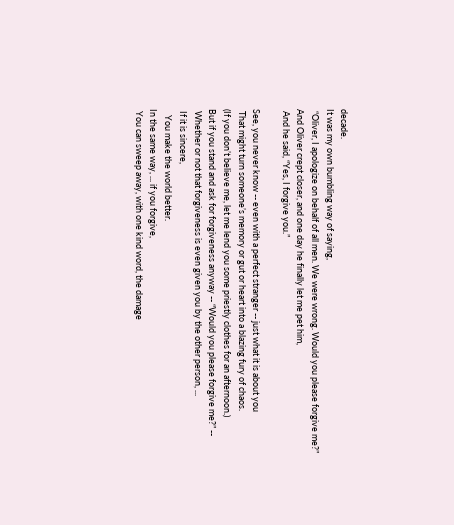decade.
It was my own bumbling way of saying,
 “Oliver, I apologize on behalf of all men. We were wrong. Would you please forgive me?”
And Oliver crept closer, and one day he finally let me pet him,
 And he said, “Yes, I forgive you.”

See, you never know -- even with a perfect stranger -- just what it is about you
 That might turn someone’s memory or gut or heart into a blazing fury of chaos.
(If you don’t believe me, let me lend you some priestly clothes for an afternoon.)
But if you stand and ask for forgiveness anyway -- “Would you please forgive me?” --
 Whether or not that forgiveness is even given you by the other person, ...
 If it is sincere,
   You make the world better.
In the same way, ... if you forgive,
 You can sweep away, with one kind word, the damage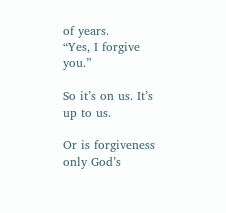of years.
“Yes, I forgive you.”

So it’s on us. It’s up to us.

Or is forgiveness only God’s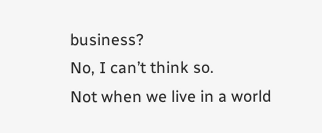business?
No, I can’t think so.
Not when we live in a world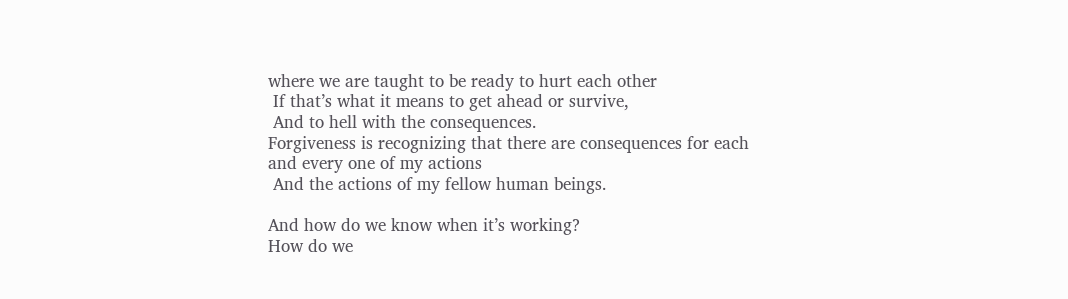where we are taught to be ready to hurt each other
 If that’s what it means to get ahead or survive,
 And to hell with the consequences.
Forgiveness is recognizing that there are consequences for each and every one of my actions
 And the actions of my fellow human beings.

And how do we know when it’s working?
How do we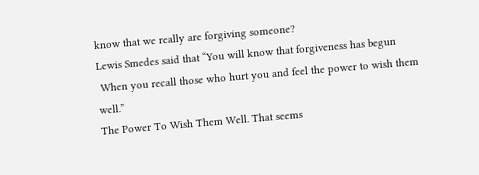know that we really are forgiving someone?
Lewis Smedes said that “You will know that forgiveness has begun
 When you recall those who hurt you and feel the power to wish them well.”
The Power To Wish Them Well. That seems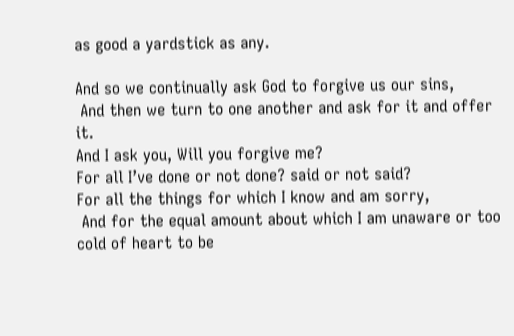as good a yardstick as any.

And so we continually ask God to forgive us our sins,
 And then we turn to one another and ask for it and offer it.
And I ask you, Will you forgive me?
For all I’ve done or not done? said or not said?
For all the things for which I know and am sorry,
 And for the equal amount about which I am unaware or too cold of heart to be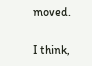moved.

I think,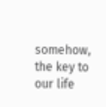somehow, the key to our life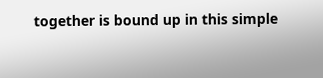together is bound up in this simple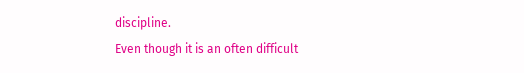discipline.
Even though it is an often difficult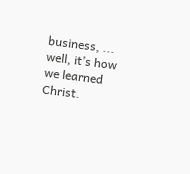business, ... well, it’s how we learned Christ.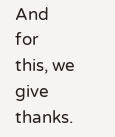And for this, we give thanks.